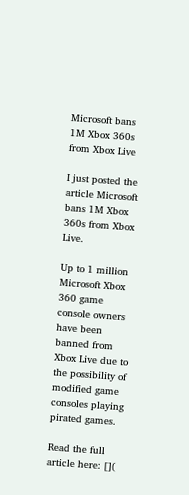Microsoft bans 1M Xbox 360s from Xbox Live

I just posted the article Microsoft bans 1M Xbox 360s from Xbox Live.

Up to 1 million Microsoft Xbox 360 game console owners have been banned from Xbox Live due to the possibility of modified game consoles playing pirated games.

Read the full article here: [](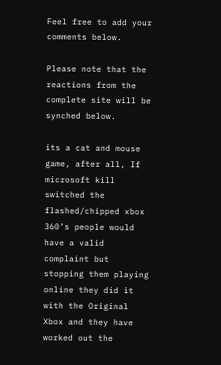Feel free to add your comments below.

Please note that the reactions from the complete site will be synched below.

its a cat and mouse game, after all, If microsoft kill switched the flashed/chipped xbox 360’s people would have a valid complaint but stopping them playing online they did it with the Original Xbox and they have worked out the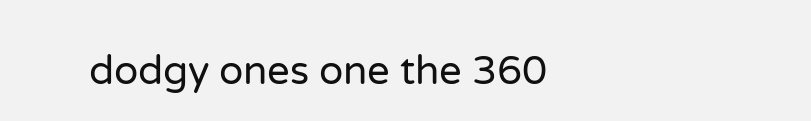dodgy ones one the 360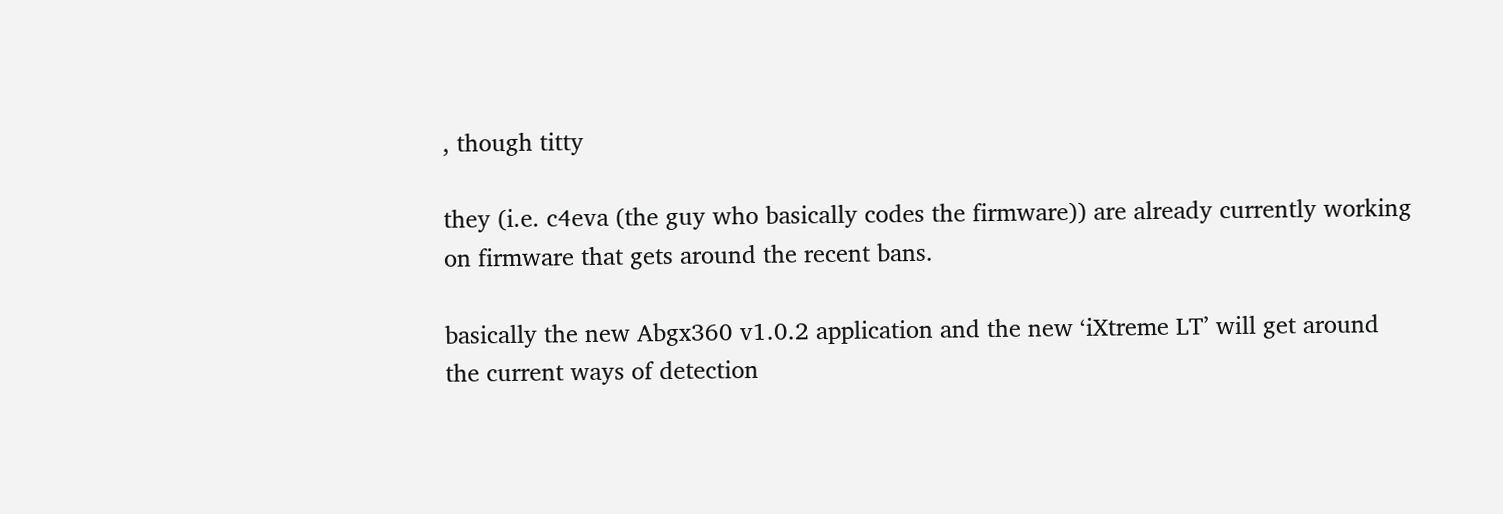, though titty

they (i.e. c4eva (the guy who basically codes the firmware)) are already currently working on firmware that gets around the recent bans.

basically the new Abgx360 v1.0.2 application and the new ‘iXtreme LT’ will get around the current ways of detection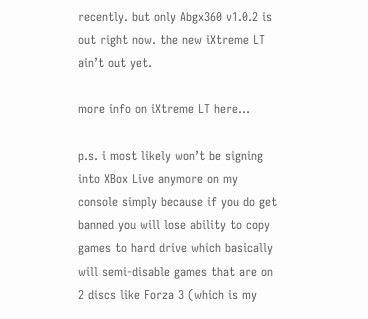recently. but only Abgx360 v1.0.2 is out right now. the new iXtreme LT ain’t out yet.

more info on iXtreme LT here…

p.s. i most likely won’t be signing into XBox Live anymore on my console simply because if you do get banned you will lose ability to copy games to hard drive which basically will semi-disable games that are on 2 discs like Forza 3 (which is my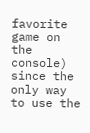favorite game on the console) since the only way to use the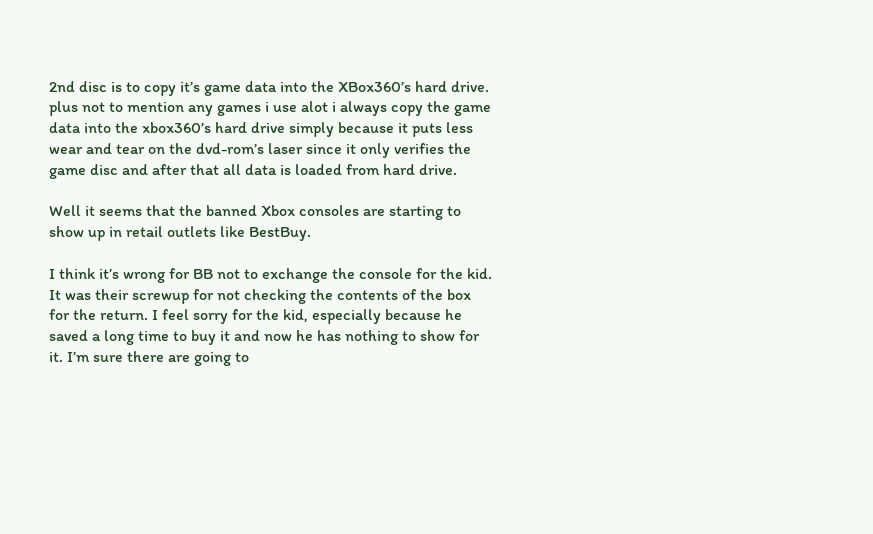2nd disc is to copy it’s game data into the XBox360’s hard drive. plus not to mention any games i use alot i always copy the game data into the xbox360’s hard drive simply because it puts less wear and tear on the dvd-rom’s laser since it only verifies the game disc and after that all data is loaded from hard drive.

Well it seems that the banned Xbox consoles are starting to show up in retail outlets like BestBuy.

I think it’s wrong for BB not to exchange the console for the kid. It was their screwup for not checking the contents of the box for the return. I feel sorry for the kid, especially because he saved a long time to buy it and now he has nothing to show for it. I’m sure there are going to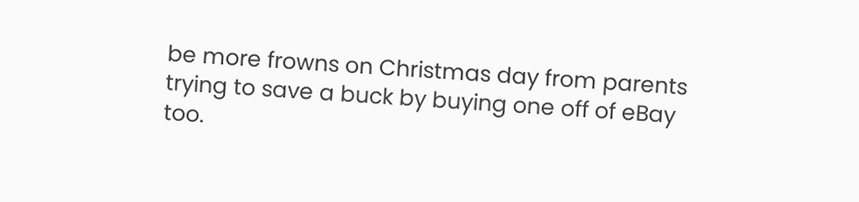be more frowns on Christmas day from parents trying to save a buck by buying one off of eBay too.